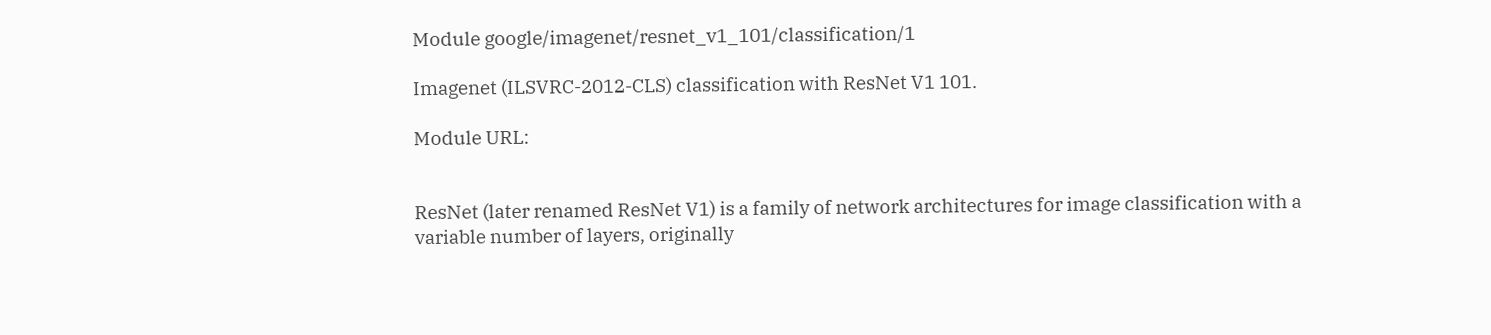Module google/imagenet/resnet_v1_101/classification/1

Imagenet (ILSVRC-2012-CLS) classification with ResNet V1 101.

Module URL:


ResNet (later renamed ResNet V1) is a family of network architectures for image classification with a variable number of layers, originally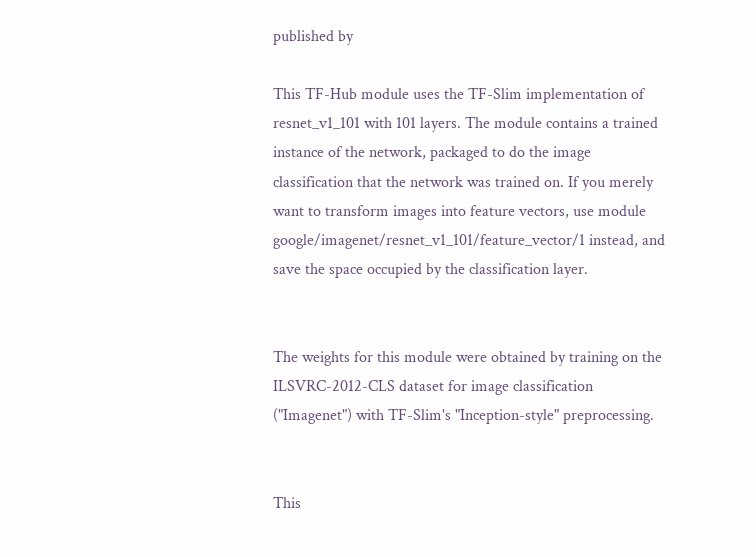published by

This TF-Hub module uses the TF-Slim implementation of resnet_v1_101 with 101 layers. The module contains a trained instance of the network, packaged to do the image classification that the network was trained on. If you merely want to transform images into feature vectors, use module google/imagenet/resnet_v1_101/feature_vector/1 instead, and save the space occupied by the classification layer.


The weights for this module were obtained by training on the ILSVRC-2012-CLS dataset for image classification ("Imagenet") with TF-Slim's "Inception-style" preprocessing.


This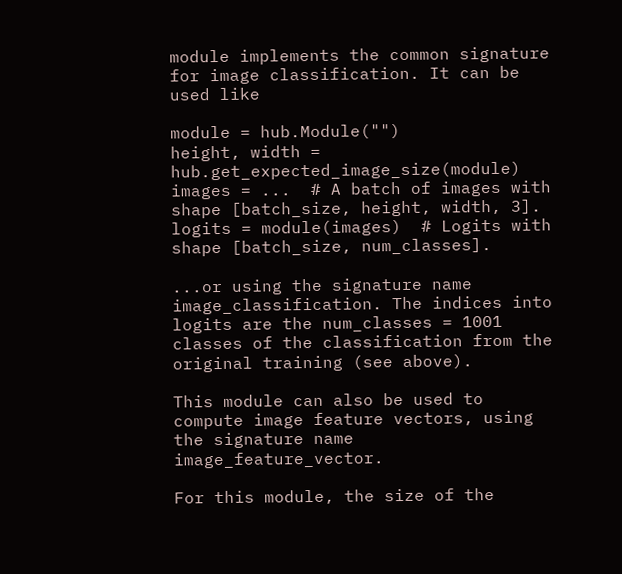module implements the common signature for image classification. It can be used like

module = hub.Module("")
height, width = hub.get_expected_image_size(module)
images = ...  # A batch of images with shape [batch_size, height, width, 3].
logits = module(images)  # Logits with shape [batch_size, num_classes].

...or using the signature name image_classification. The indices into logits are the num_classes = 1001 classes of the classification from the original training (see above).

This module can also be used to compute image feature vectors, using the signature name image_feature_vector.

For this module, the size of the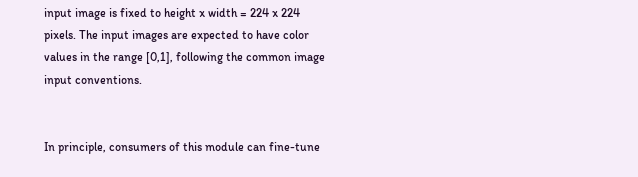input image is fixed to height x width = 224 x 224 pixels. The input images are expected to have color values in the range [0,1], following the common image input conventions.


In principle, consumers of this module can fine-tune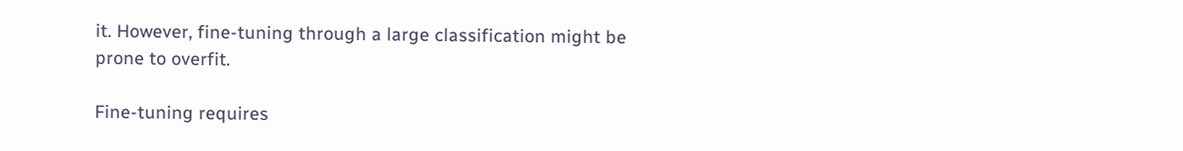it. However, fine-tuning through a large classification might be prone to overfit.

Fine-tuning requires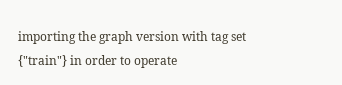importing the graph version with tag set {"train"} in order to operate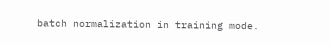batch normalization in training mode.